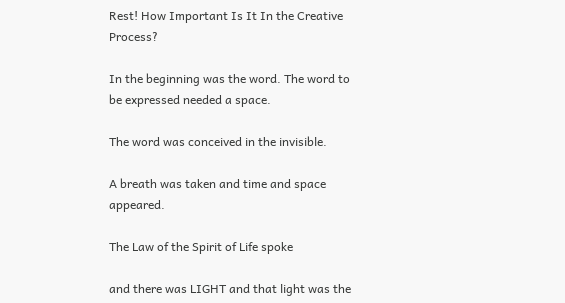Rest! How Important Is It In the Creative Process?

In the beginning was the word. The word to be expressed needed a space.

The word was conceived in the invisible.

A breath was taken and time and space appeared.

The Law of the Spirit of Life spoke

and there was LIGHT and that light was the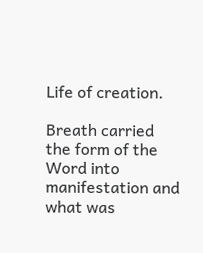Life of creation.

Breath carried the form of the Word into manifestation and what was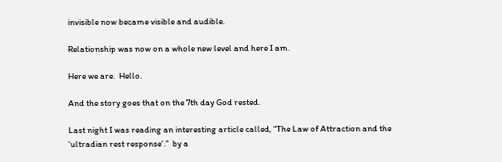invisible now became visible and audible.

Relationship was now on a whole new level and here I am.

Here we are.  Hello.

And the story goes that on the 7th day God rested.

Last night I was reading an interesting article called, “The Law of Attraction and the ‘ultradian rest response’.”  by a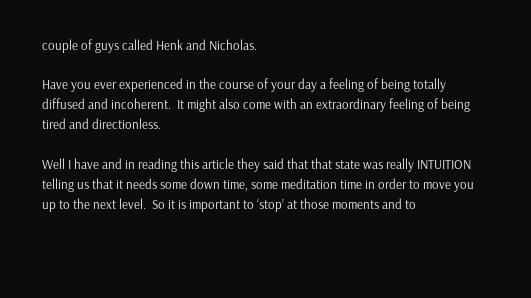couple of guys called Henk and Nicholas.

Have you ever experienced in the course of your day a feeling of being totally diffused and incoherent.  It might also come with an extraordinary feeling of being tired and directionless.

Well I have and in reading this article they said that that state was really INTUITION telling us that it needs some down time, some meditation time in order to move you up to the next level.  So it is important to ‘stop’ at those moments and to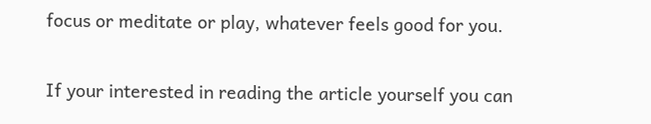focus or meditate or play, whatever feels good for you.

If your interested in reading the article yourself you can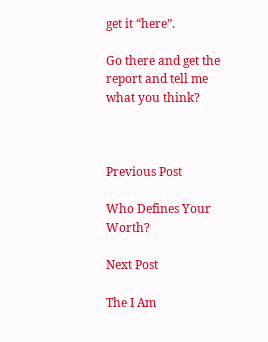get it “here”.

Go there and get the report and tell me what you think?



Previous Post

Who Defines Your Worth?

Next Post

The I Am